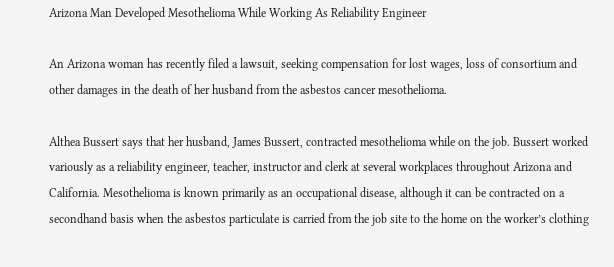Arizona Man Developed Mesothelioma While Working As Reliability Engineer

An Arizona woman has recently filed a lawsuit, seeking compensation for lost wages, loss of consortium and other damages in the death of her husband from the asbestos cancer mesothelioma.

Althea Bussert says that her husband, James Bussert, contracted mesothelioma while on the job. Bussert worked variously as a reliability engineer, teacher, instructor and clerk at several workplaces throughout Arizona and California. Mesothelioma is known primarily as an occupational disease, although it can be contracted on a secondhand basis when the asbestos particulate is carried from the job site to the home on the worker’s clothing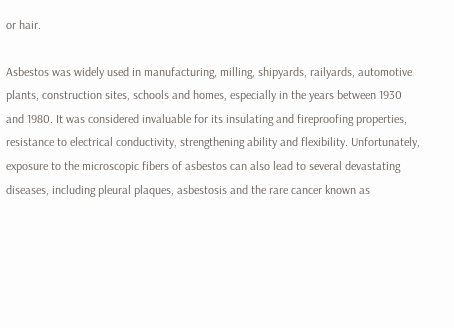or hair.

Asbestos was widely used in manufacturing, milling, shipyards, railyards, automotive plants, construction sites, schools and homes, especially in the years between 1930 and 1980. It was considered invaluable for its insulating and fireproofing properties, resistance to electrical conductivity, strengthening ability and flexibility. Unfortunately, exposure to the microscopic fibers of asbestos can also lead to several devastating diseases, including pleural plaques, asbestosis and the rare cancer known as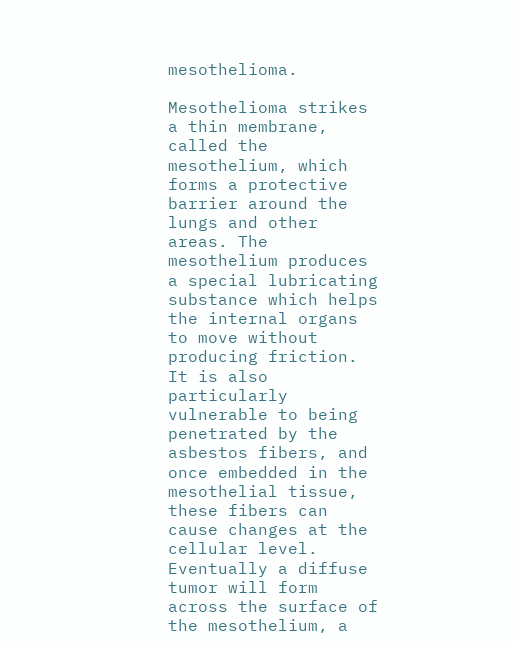mesothelioma.

Mesothelioma strikes a thin membrane, called the mesothelium, which forms a protective barrier around the lungs and other areas. The mesothelium produces a special lubricating substance which helps the internal organs to move without producing friction. It is also particularly vulnerable to being penetrated by the asbestos fibers, and once embedded in the mesothelial tissue, these fibers can cause changes at the cellular level. Eventually a diffuse tumor will form across the surface of the mesothelium, a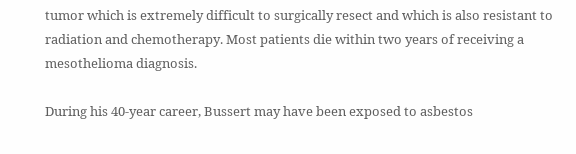tumor which is extremely difficult to surgically resect and which is also resistant to radiation and chemotherapy. Most patients die within two years of receiving a mesothelioma diagnosis.

During his 40-year career, Bussert may have been exposed to asbestos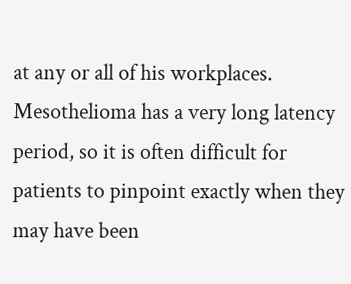at any or all of his workplaces. Mesothelioma has a very long latency period, so it is often difficult for patients to pinpoint exactly when they may have been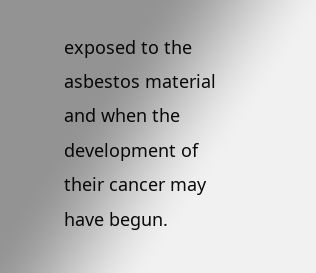exposed to the asbestos material and when the development of their cancer may have begun.